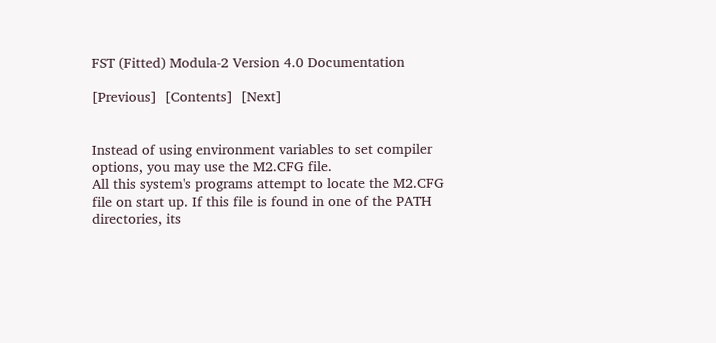FST (Fitted) Modula-2 Version 4.0 Documentation

[Previous]  [Contents]  [Next]


Instead of using environment variables to set compiler options, you may use the M2.CFG file.
All this system's programs attempt to locate the M2.CFG file on start up. If this file is found in one of the PATH directories, its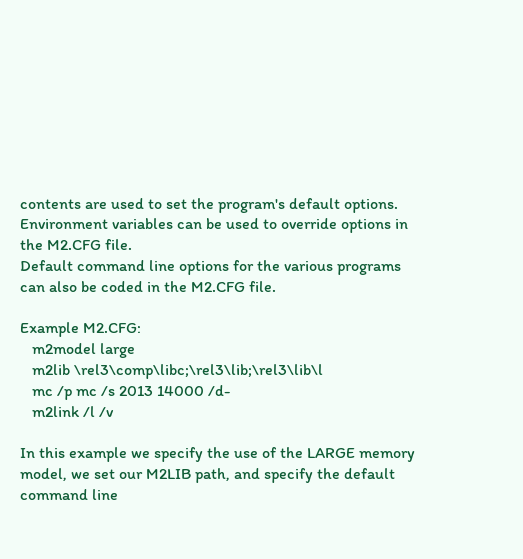contents are used to set the program's default options.
Environment variables can be used to override options in the M2.CFG file.
Default command line options for the various programs can also be coded in the M2.CFG file.

Example M2.CFG:
   m2model large
   m2lib \rel3\comp\libc;\rel3\lib;\rel3\lib\l
   mc /p mc /s 2013 14000 /d-
   m2link /l /v

In this example we specify the use of the LARGE memory model, we set our M2LIB path, and specify the default command line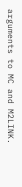arguments to MC and M2LINK.